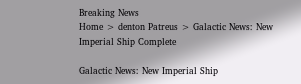Breaking News
Home > denton Patreus > Galactic News: New Imperial Ship Complete

Galactic News: New Imperial Ship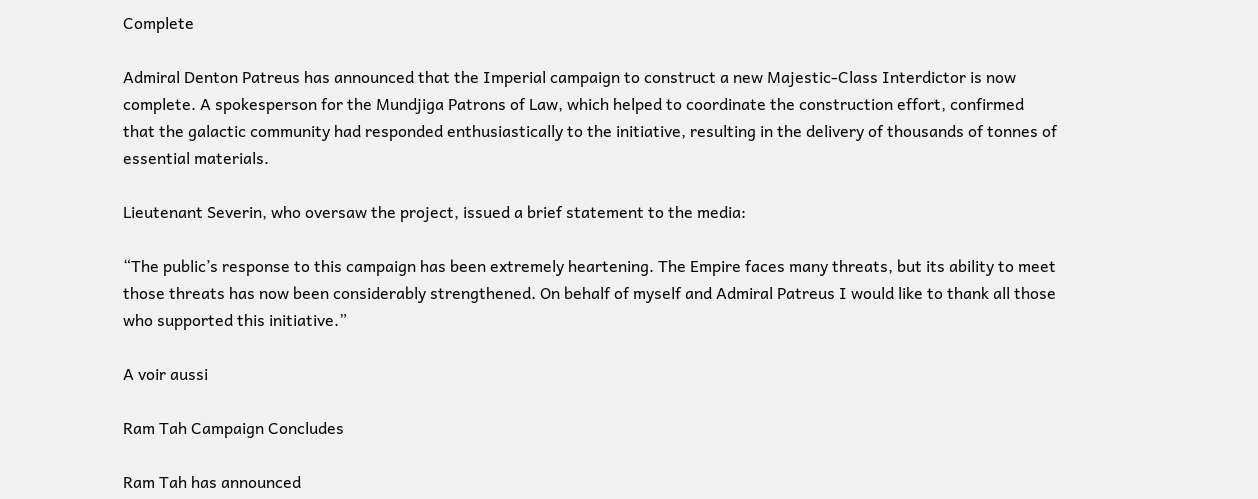Complete

Admiral Denton Patreus has announced that the Imperial campaign to construct a new Majestic-Class Interdictor is now complete. A spokesperson for the Mundjiga Patrons of Law, which helped to coordinate the construction effort, confirmed that the galactic community had responded enthusiastically to the initiative, resulting in the delivery of thousands of tonnes of essential materials.

Lieutenant Severin, who oversaw the project, issued a brief statement to the media:

“The public’s response to this campaign has been extremely heartening. The Empire faces many threats, but its ability to meet those threats has now been considerably strengthened. On behalf of myself and Admiral Patreus I would like to thank all those who supported this initiative.”

A voir aussi

Ram Tah Campaign Concludes

Ram Tah has announced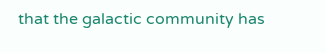that the galactic community has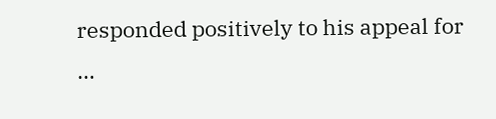responded positively to his appeal for …